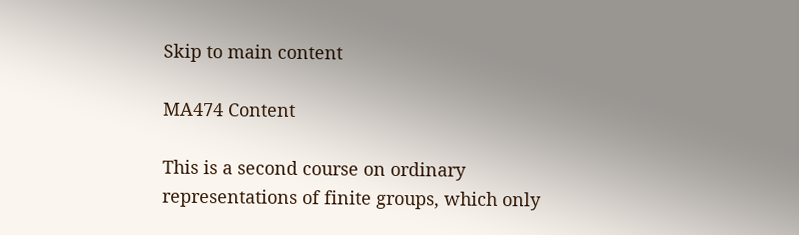Skip to main content

MA474 Content

This is a second course on ordinary representations of finite groups, which only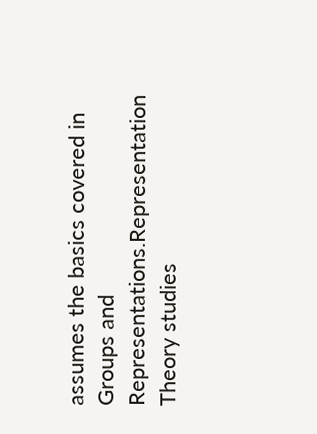assumes the basics covered in Groups and Representations.Representation Theory studies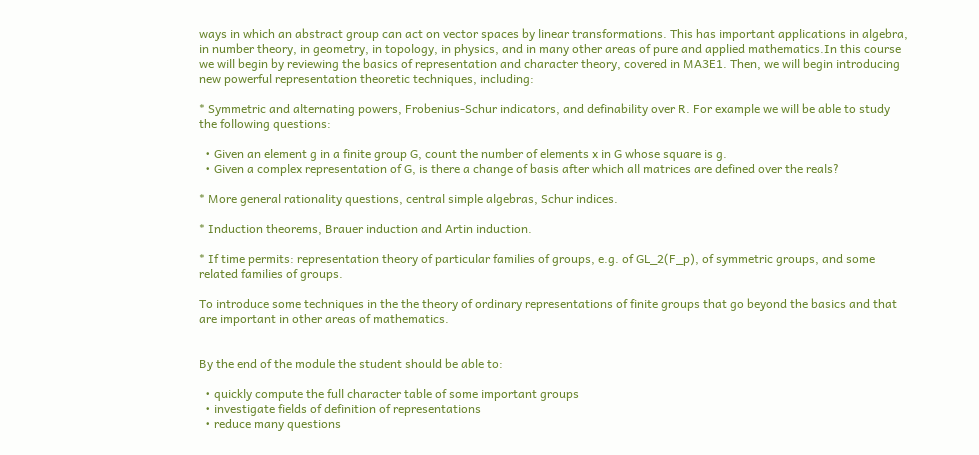ways in which an abstract group can act on vector spaces by linear transformations. This has important applications in algebra, in number theory, in geometry, in topology, in physics, and in many other areas of pure and applied mathematics.In this course we will begin by reviewing the basics of representation and character theory, covered in MA3E1. Then, we will begin introducing new powerful representation theoretic techniques, including:

* Symmetric and alternating powers, Frobenius-Schur indicators, and definability over R. For example we will be able to study the following questions:

  • Given an element g in a finite group G, count the number of elements x in G whose square is g.
  • Given a complex representation of G, is there a change of basis after which all matrices are defined over the reals?

* More general rationality questions, central simple algebras, Schur indices.

* Induction theorems, Brauer induction and Artin induction.

* If time permits: representation theory of particular families of groups, e.g. of GL_2(F_p), of symmetric groups, and some related families of groups.

To introduce some techniques in the the theory of ordinary representations of finite groups that go beyond the basics and that are important in other areas of mathematics.


By the end of the module the student should be able to:

  • quickly compute the full character table of some important groups
  • investigate fields of definition of representations
  • reduce many questions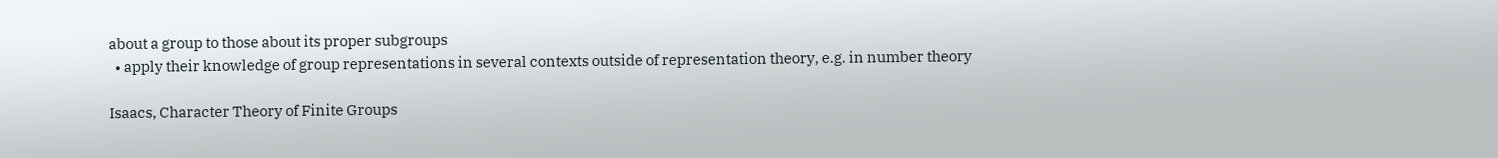about a group to those about its proper subgroups
  • apply their knowledge of group representations in several contexts outside of representation theory, e.g. in number theory

Isaacs, Character Theory of Finite Groups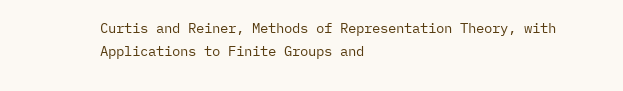Curtis and Reiner, Methods of Representation Theory, with Applications to Finite Groups and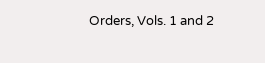Orders, Vols. 1 and 2